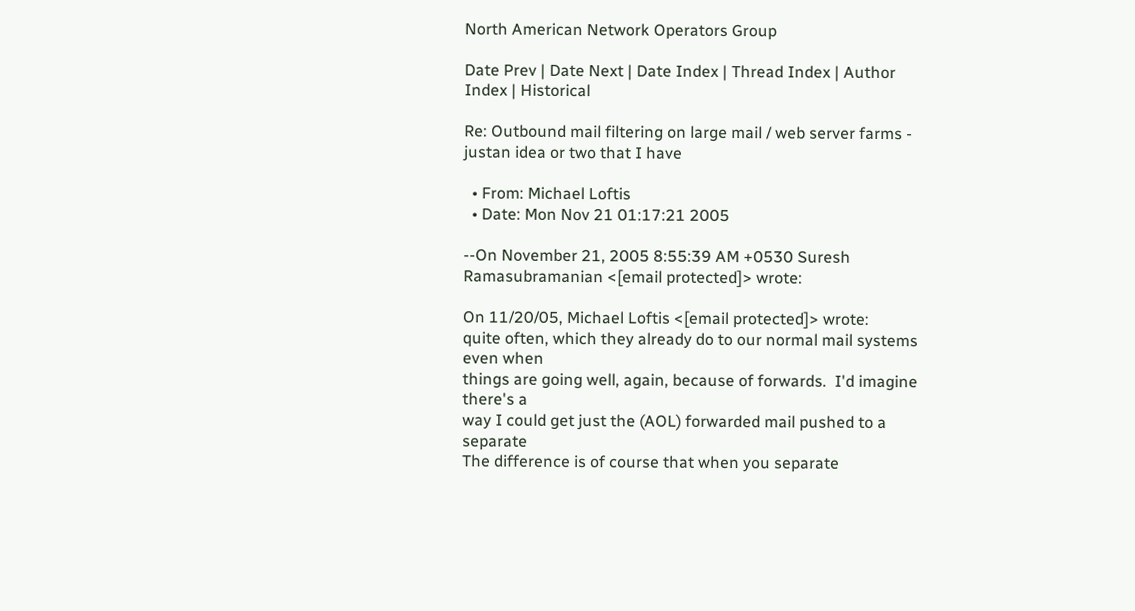North American Network Operators Group

Date Prev | Date Next | Date Index | Thread Index | Author Index | Historical

Re: Outbound mail filtering on large mail / web server farms - justan idea or two that I have

  • From: Michael Loftis
  • Date: Mon Nov 21 01:17:21 2005

--On November 21, 2005 8:55:39 AM +0530 Suresh Ramasubramanian <[email protected]> wrote:

On 11/20/05, Michael Loftis <[email protected]> wrote:
quite often, which they already do to our normal mail systems even when
things are going well, again, because of forwards.  I'd imagine there's a
way I could get just the (AOL) forwarded mail pushed to a separate
The difference is of course that when you separate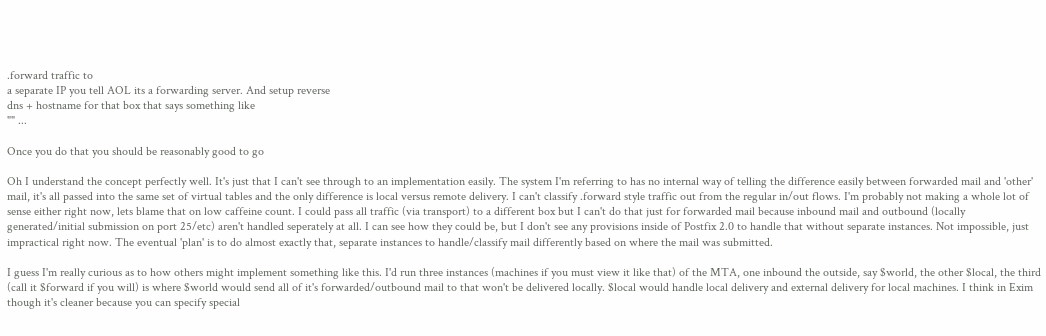.forward traffic to
a separate IP you tell AOL its a forwarding server. And setup reverse
dns + hostname for that box that says something like
"" ...

Once you do that you should be reasonably good to go

Oh I understand the concept perfectly well. It's just that I can't see through to an implementation easily. The system I'm referring to has no internal way of telling the difference easily between forwarded mail and 'other' mail, it's all passed into the same set of virtual tables and the only difference is local versus remote delivery. I can't classify .forward style traffic out from the regular in/out flows. I'm probably not making a whole lot of sense either right now, lets blame that on low caffeine count. I could pass all traffic (via transport) to a different box but I can't do that just for forwarded mail because inbound mail and outbound (locally generated/initial submission on port 25/etc) aren't handled seperately at all. I can see how they could be, but I don't see any provisions inside of Postfix 2.0 to handle that without separate instances. Not impossible, just impractical right now. The eventual 'plan' is to do almost exactly that, separate instances to handle/classify mail differently based on where the mail was submitted.

I guess I'm really curious as to how others might implement something like this. I'd run three instances (machines if you must view it like that) of the MTA, one inbound the outside, say $world, the other $local, the third (call it $forward if you will) is where $world would send all of it's forwarded/outbound mail to that won't be delivered locally. $local would handle local delivery and external delivery for local machines. I think in Exim though it's cleaner because you can specify special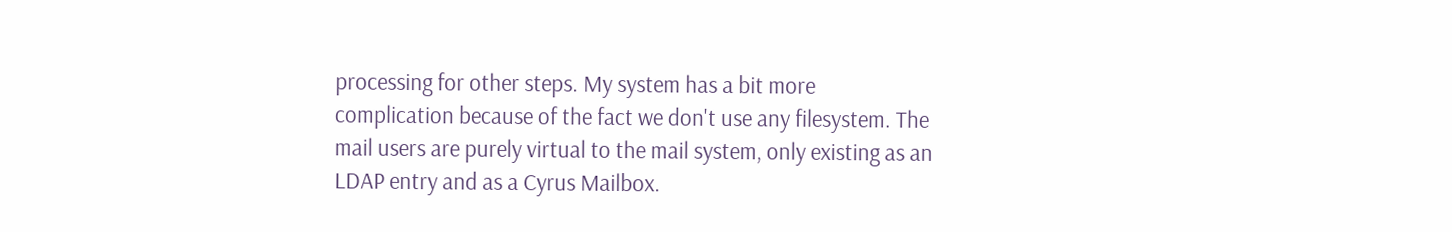processing for other steps. My system has a bit more complication because of the fact we don't use any filesystem. The mail users are purely virtual to the mail system, only existing as an LDAP entry and as a Cyrus Mailbox.